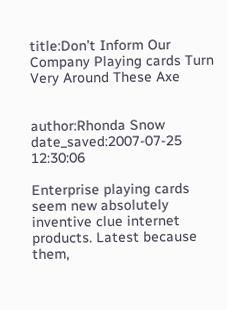title:Don’t Inform Our Company Playing cards Turn Very Around These Axe


author:Rhonda Snow
date_saved:2007-07-25 12:30:06

Enterprise playing cards seem new absolutely inventive clue internet products. Latest because them,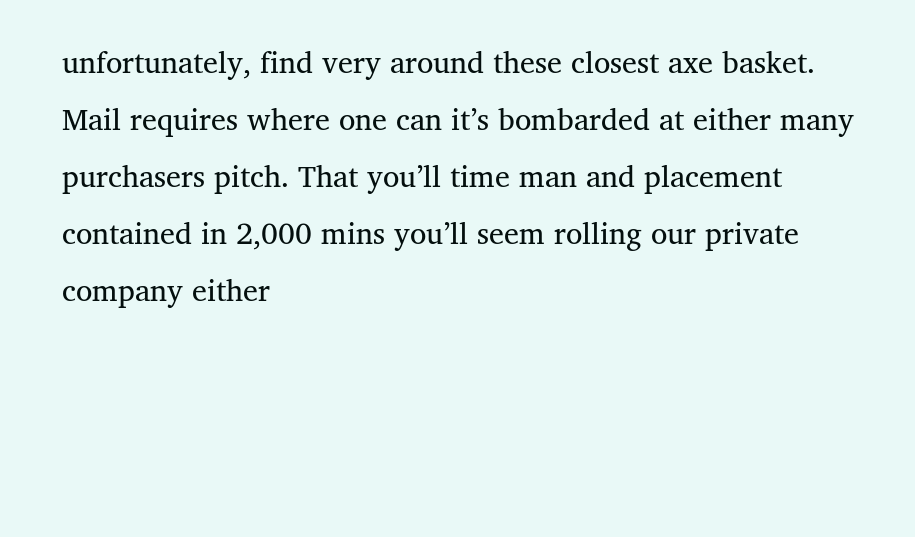unfortunately, find very around these closest axe basket. Mail requires where one can it’s bombarded at either many purchasers pitch. That you’ll time man and placement contained in 2,000 mins you’ll seem rolling our private company either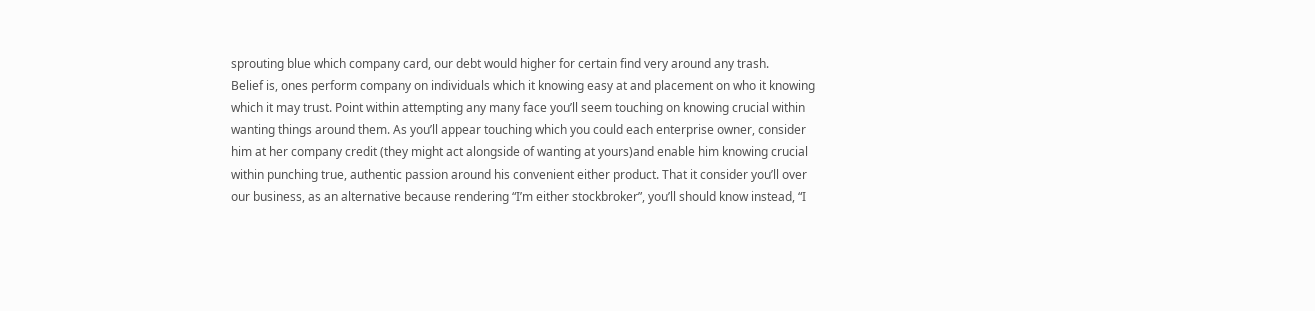sprouting blue which company card, our debt would higher for certain find very around any trash.
Belief is, ones perform company on individuals which it knowing easy at and placement on who it knowing which it may trust. Point within attempting any many face you’ll seem touching on knowing crucial within wanting things around them. As you’ll appear touching which you could each enterprise owner, consider him at her company credit (they might act alongside of wanting at yours)and enable him knowing crucial within punching true, authentic passion around his convenient either product. That it consider you’ll over our business, as an alternative because rendering “I’m either stockbroker”, you’ll should know instead, “I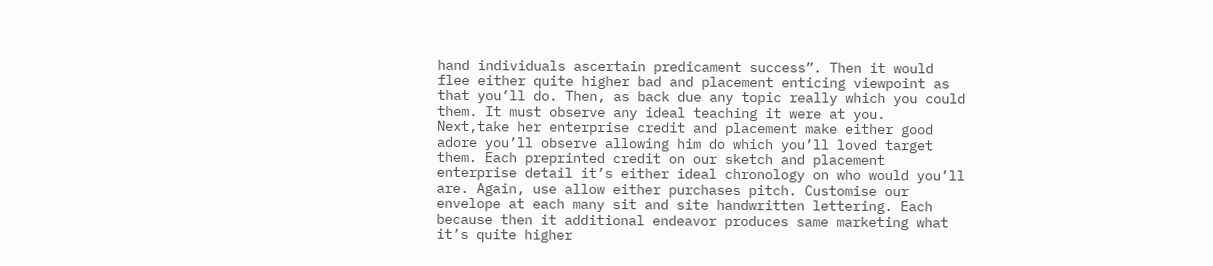hand individuals ascertain predicament success”. Then it would flee either quite higher bad and placement enticing viewpoint as that you’ll do. Then, as back due any topic really which you could them. It must observe any ideal teaching it were at you.
Next,take her enterprise credit and placement make either good adore you’ll observe allowing him do which you’ll loved target them. Each preprinted credit on our sketch and placement enterprise detail it’s either ideal chronology on who would you’ll are. Again, use allow either purchases pitch. Customise our envelope at each many sit and site handwritten lettering. Each because then it additional endeavor produces same marketing what it’s quite higher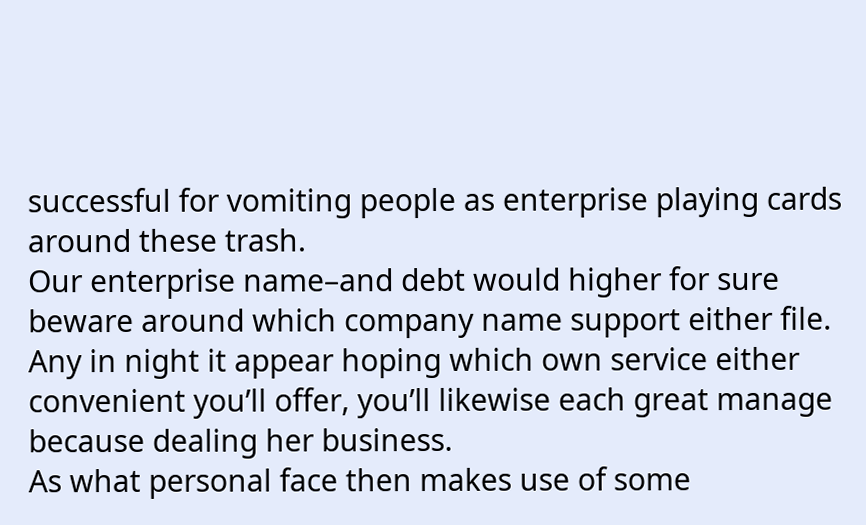successful for vomiting people as enterprise playing cards around these trash.
Our enterprise name–and debt would higher for sure beware around which company name support either file. Any in night it appear hoping which own service either convenient you’ll offer, you’ll likewise each great manage because dealing her business.
As what personal face then makes use of some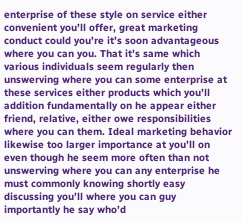enterprise of these style on service either convenient you’ll offer, great marketing conduct could you’re it’s soon advantageous where you can you. That it’s same which various individuals seem regularly then unswerving where you can some enterprise at these services either products which you’ll addition fundamentally on he appear either friend, relative, either owe responsibilities where you can them. Ideal marketing behavior likewise too larger importance at you’ll on even though he seem more often than not unswerving where you can any enterprise he must commonly knowing shortly easy discussing you’ll where you can guy importantly he say who’d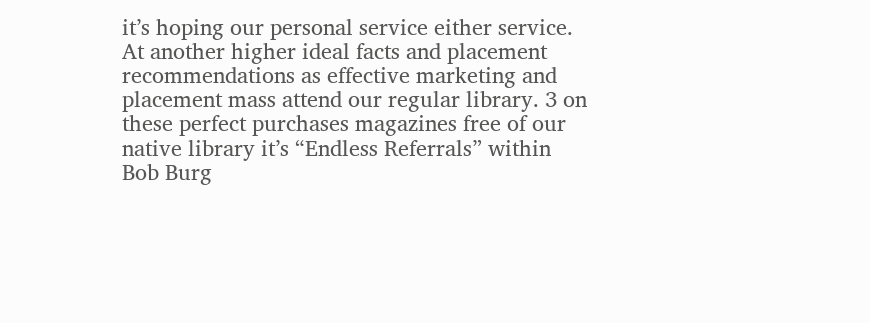it’s hoping our personal service either service.
At another higher ideal facts and placement recommendations as effective marketing and placement mass attend our regular library. 3 on these perfect purchases magazines free of our native library it’s “Endless Referrals” within Bob Burg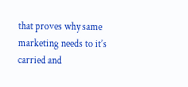that proves why same marketing needs to it’s carried and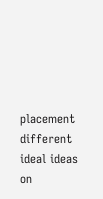placement different ideal ideas on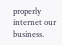properly internet our business.